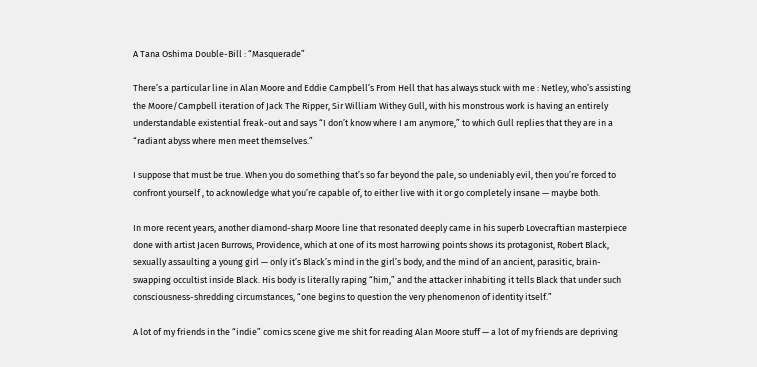A Tana Oshima Double-Bill : “Masquerade”

There’s a particular line in Alan Moore and Eddie Campbell’s From Hell that has always stuck with me : Netley, who’s assisting the Moore/Campbell iteration of Jack The Ripper, Sir William Withey Gull, with his monstrous work is having an entirely understandable existential freak-out and says “I don’t know where I am anymore,” to which Gull replies that they are in a “radiant abyss where men meet themselves.”

I suppose that must be true. When you do something that’s so far beyond the pale, so undeniably evil, then you’re forced to confront yourself , to acknowledge what you’re capable of, to either live with it or go completely insane — maybe both.

In more recent years, another diamond-sharp Moore line that resonated deeply came in his superb Lovecraftian masterpiece done with artist Jacen Burrows, Providence, which at one of its most harrowing points shows its protagonist, Robert Black, sexually assaulting a young girl — only it’s Black’s mind in the girl’s body, and the mind of an ancient, parasitic, brain-swapping occultist inside Black. His body is literally raping “him,” and the attacker inhabiting it tells Black that under such consciousness-shredding circumstances, “one begins to question the very phenomenon of identity itself.”

A lot of my friends in the “indie” comics scene give me shit for reading Alan Moore stuff — a lot of my friends are depriving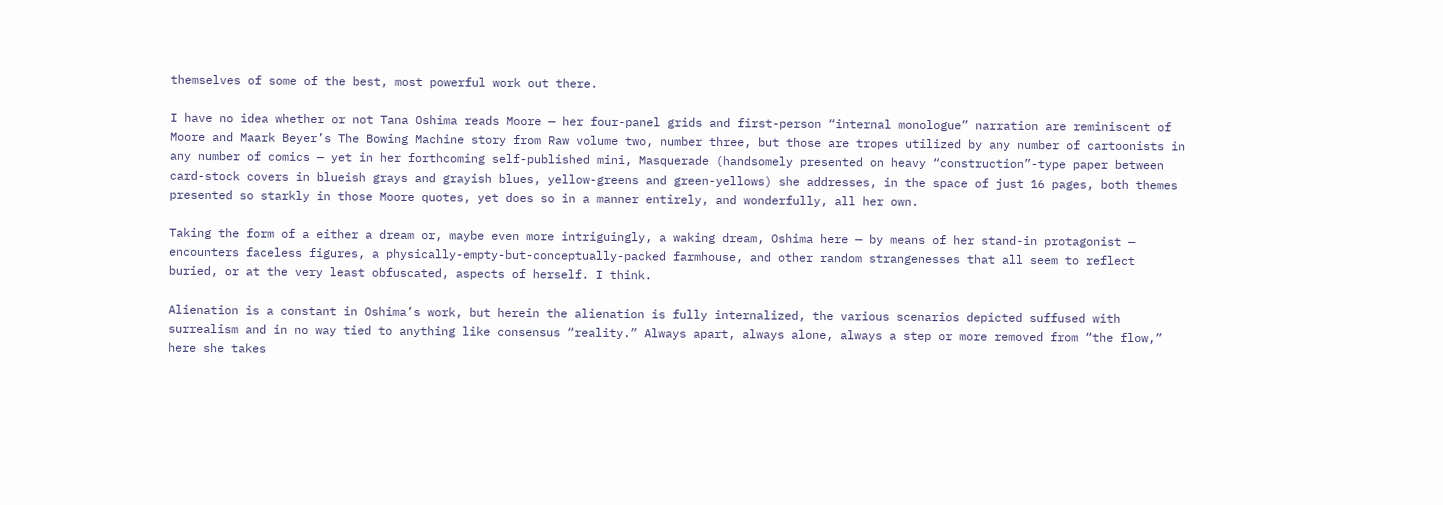themselves of some of the best, most powerful work out there.

I have no idea whether or not Tana Oshima reads Moore — her four-panel grids and first-person “internal monologue” narration are reminiscent of Moore and Maark Beyer’s The Bowing Machine story from Raw volume two, number three, but those are tropes utilized by any number of cartoonists in any number of comics — yet in her forthcoming self-published mini, Masquerade (handsomely presented on heavy “construction”-type paper between card-stock covers in blueish grays and grayish blues, yellow-greens and green-yellows) she addresses, in the space of just 16 pages, both themes presented so starkly in those Moore quotes, yet does so in a manner entirely, and wonderfully, all her own.

Taking the form of a either a dream or, maybe even more intriguingly, a waking dream, Oshima here — by means of her stand-in protagonist — encounters faceless figures, a physically-empty-but-conceptually-packed farmhouse, and other random strangenesses that all seem to reflect buried, or at the very least obfuscated, aspects of herself. I think.

Alienation is a constant in Oshima’s work, but herein the alienation is fully internalized, the various scenarios depicted suffused with surrealism and in no way tied to anything like consensus “reality.” Always apart, always alone, always a step or more removed from “the flow,” here she takes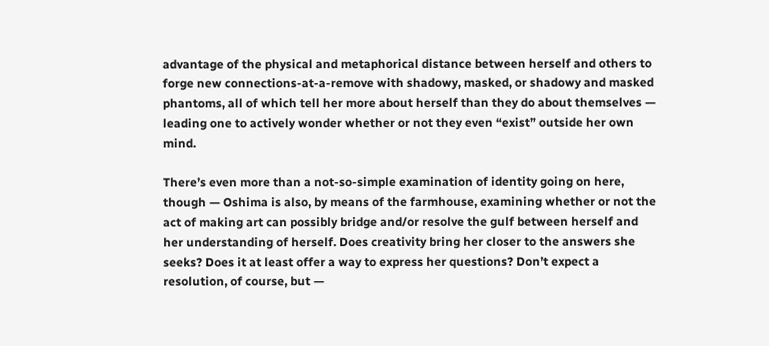advantage of the physical and metaphorical distance between herself and others to forge new connections-at-a-remove with shadowy, masked, or shadowy and masked phantoms, all of which tell her more about herself than they do about themselves — leading one to actively wonder whether or not they even “exist” outside her own mind.

There’s even more than a not-so-simple examination of identity going on here, though — Oshima is also, by means of the farmhouse, examining whether or not the act of making art can possibly bridge and/or resolve the gulf between herself and her understanding of herself. Does creativity bring her closer to the answers she seeks? Does it at least offer a way to express her questions? Don’t expect a resolution, of course, but —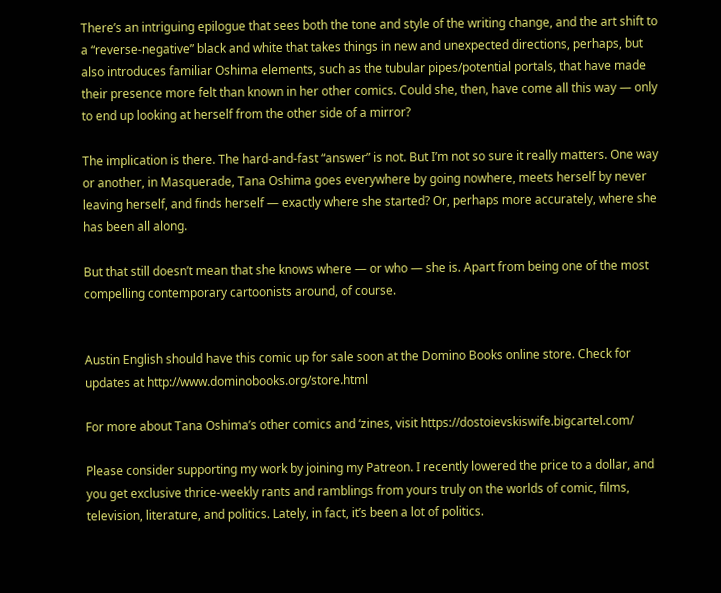There’s an intriguing epilogue that sees both the tone and style of the writing change, and the art shift to a “reverse-negative” black and white that takes things in new and unexpected directions, perhaps, but also introduces familiar Oshima elements, such as the tubular pipes/potential portals, that have made their presence more felt than known in her other comics. Could she, then, have come all this way — only to end up looking at herself from the other side of a mirror?

The implication is there. The hard-and-fast “answer” is not. But I’m not so sure it really matters. One way or another, in Masquerade, Tana Oshima goes everywhere by going nowhere, meets herself by never leaving herself, and finds herself — exactly where she started? Or, perhaps more accurately, where she has been all along.

But that still doesn’t mean that she knows where — or who — she is. Apart from being one of the most compelling contemporary cartoonists around, of course.


Austin English should have this comic up for sale soon at the Domino Books online store. Check for updates at http://www.dominobooks.org/store.html

For more about Tana Oshima’s other comics and ‘zines, visit https://dostoievskiswife.bigcartel.com/

Please consider supporting my work by joining my Patreon. I recently lowered the price to a dollar, and you get exclusive thrice-weekly rants and ramblings from yours truly on the worlds of comic, films, television, literature, and politics. Lately, in fact, it’s been a lot of politics.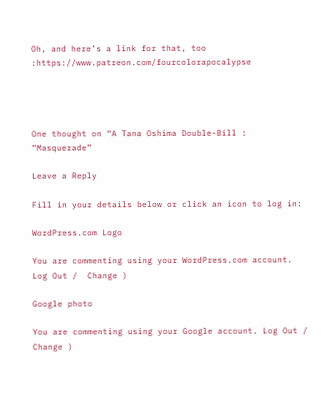Oh, and here’s a link for that, too :https://www.patreon.com/fourcolorapocalypse




One thought on “A Tana Oshima Double-Bill : “Masquerade”

Leave a Reply

Fill in your details below or click an icon to log in:

WordPress.com Logo

You are commenting using your WordPress.com account. Log Out /  Change )

Google photo

You are commenting using your Google account. Log Out /  Change )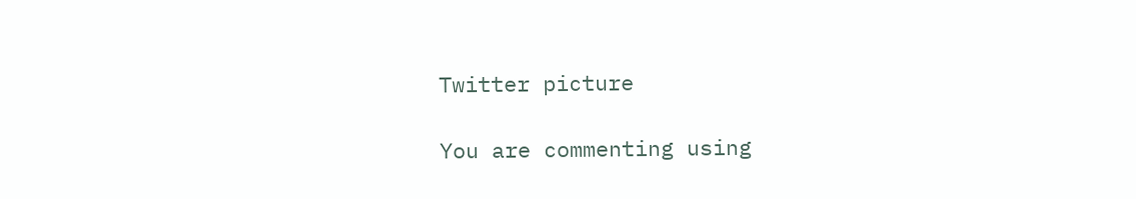Twitter picture

You are commenting using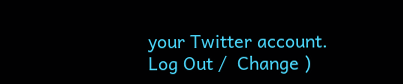your Twitter account. Log Out /  Change )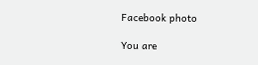Facebook photo

You are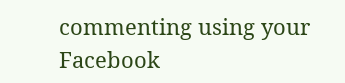commenting using your Facebook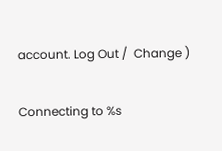account. Log Out /  Change )

Connecting to %s